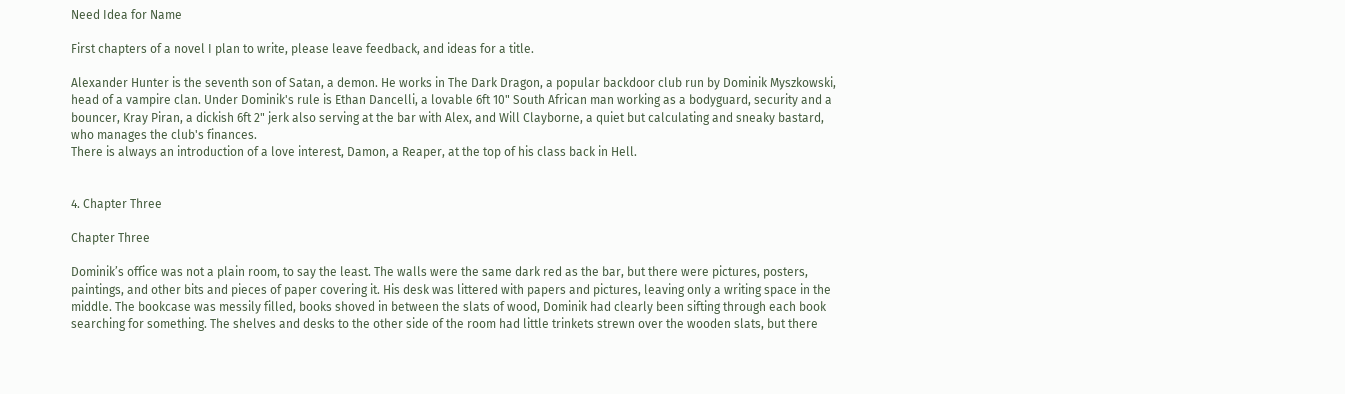Need Idea for Name

First chapters of a novel I plan to write, please leave feedback, and ideas for a title.

Alexander Hunter is the seventh son of Satan, a demon. He works in The Dark Dragon, a popular backdoor club run by Dominik Myszkowski, head of a vampire clan. Under Dominik's rule is Ethan Dancelli, a lovable 6ft 10" South African man working as a bodyguard, security and a bouncer, Kray Piran, a dickish 6ft 2" jerk also serving at the bar with Alex, and Will Clayborne, a quiet but calculating and sneaky bastard, who manages the club's finances.
There is always an introduction of a love interest, Damon, a Reaper, at the top of his class back in Hell.


4. Chapter Three

Chapter Three

Dominik’s office was not a plain room, to say the least. The walls were the same dark red as the bar, but there were pictures, posters, paintings, and other bits and pieces of paper covering it. His desk was littered with papers and pictures, leaving only a writing space in the middle. The bookcase was messily filled, books shoved in between the slats of wood, Dominik had clearly been sifting through each book searching for something. The shelves and desks to the other side of the room had little trinkets strewn over the wooden slats, but there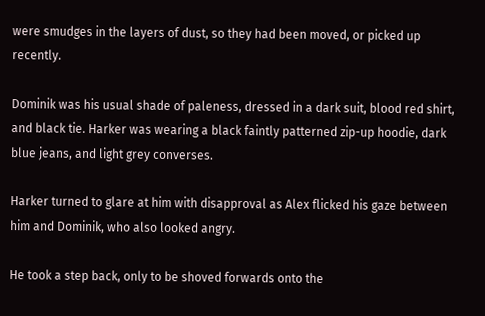were smudges in the layers of dust, so they had been moved, or picked up recently.

Dominik was his usual shade of paleness, dressed in a dark suit, blood red shirt, and black tie. Harker was wearing a black faintly patterned zip-up hoodie, dark blue jeans, and light grey converses.

Harker turned to glare at him with disapproval as Alex flicked his gaze between him and Dominik, who also looked angry.

He took a step back, only to be shoved forwards onto the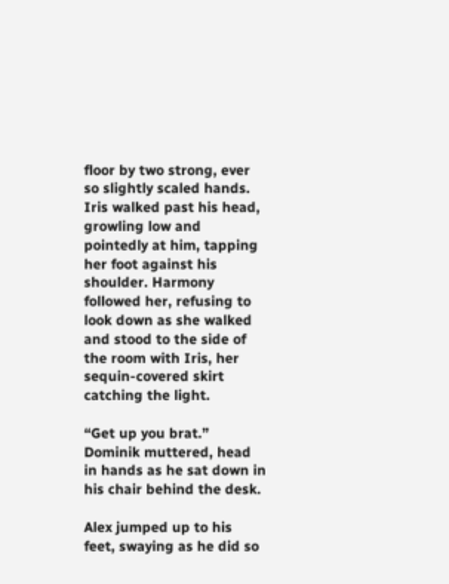floor by two strong, ever so slightly scaled hands. Iris walked past his head, growling low and pointedly at him, tapping her foot against his shoulder. Harmony followed her, refusing to look down as she walked and stood to the side of the room with Iris, her sequin-covered skirt catching the light.

“Get up you brat.” Dominik muttered, head in hands as he sat down in his chair behind the desk.

Alex jumped up to his feet, swaying as he did so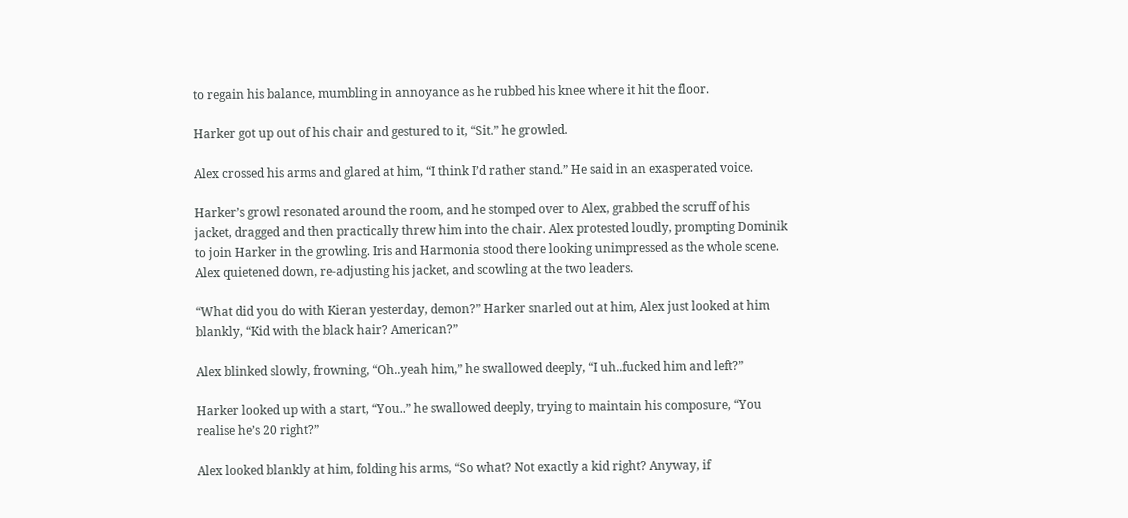to regain his balance, mumbling in annoyance as he rubbed his knee where it hit the floor.

Harker got up out of his chair and gestured to it, “Sit.” he growled.

Alex crossed his arms and glared at him, “I think I’d rather stand.” He said in an exasperated voice.

Harker’s growl resonated around the room, and he stomped over to Alex, grabbed the scruff of his jacket, dragged and then practically threw him into the chair. Alex protested loudly, prompting Dominik to join Harker in the growling. Iris and Harmonia stood there looking unimpressed as the whole scene. Alex quietened down, re-adjusting his jacket, and scowling at the two leaders.

“What did you do with Kieran yesterday, demon?” Harker snarled out at him, Alex just looked at him blankly, “Kid with the black hair? American?”

Alex blinked slowly, frowning, “Oh..yeah him,” he swallowed deeply, “I uh..fucked him and left?”

Harker looked up with a start, “You..” he swallowed deeply, trying to maintain his composure, “You realise he’s 20 right?”

Alex looked blankly at him, folding his arms, “So what? Not exactly a kid right? Anyway, if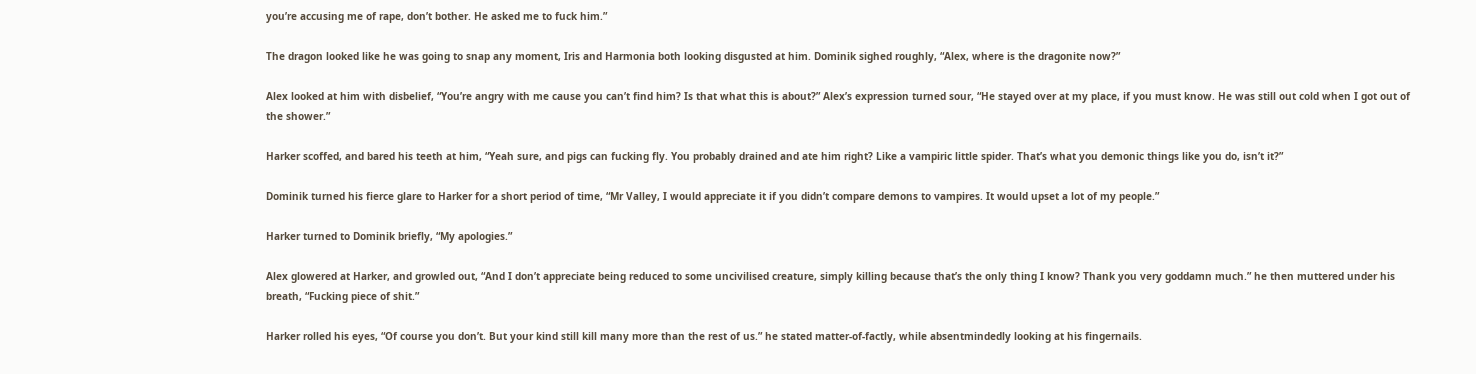you’re accusing me of rape, don’t bother. He asked me to fuck him.”

The dragon looked like he was going to snap any moment, Iris and Harmonia both looking disgusted at him. Dominik sighed roughly, “Alex, where is the dragonite now?”

Alex looked at him with disbelief, “You’re angry with me cause you can’t find him? Is that what this is about?” Alex’s expression turned sour, “He stayed over at my place, if you must know. He was still out cold when I got out of the shower.”

Harker scoffed, and bared his teeth at him, “Yeah sure, and pigs can fucking fly. You probably drained and ate him right? Like a vampiric little spider. That’s what you demonic things like you do, isn’t it?”

Dominik turned his fierce glare to Harker for a short period of time, “Mr Valley, I would appreciate it if you didn’t compare demons to vampires. It would upset a lot of my people.”

Harker turned to Dominik briefly, “My apologies.”

Alex glowered at Harker, and growled out, “And I don’t appreciate being reduced to some uncivilised creature, simply killing because that’s the only thing I know? Thank you very goddamn much.” he then muttered under his breath, “Fucking piece of shit.”

Harker rolled his eyes, “Of course you don’t. But your kind still kill many more than the rest of us.” he stated matter-of-factly, while absentmindedly looking at his fingernails.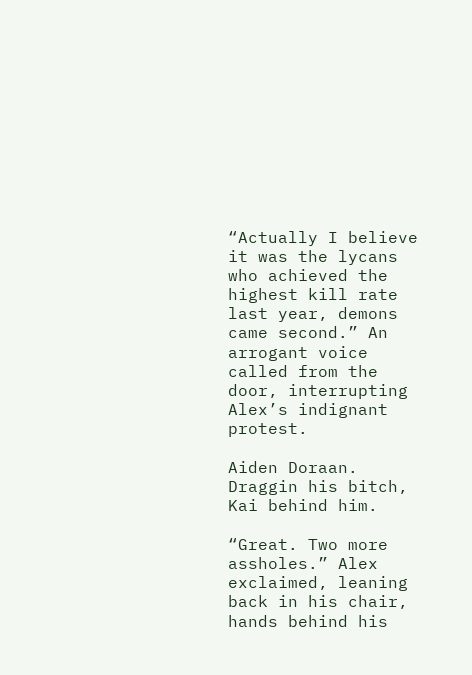“Actually I believe it was the lycans who achieved the highest kill rate last year, demons came second.” An arrogant voice called from the door, interrupting Alex’s indignant protest.

Aiden Doraan. Draggin his bitch, Kai behind him.

“Great. Two more assholes.” Alex exclaimed, leaning back in his chair, hands behind his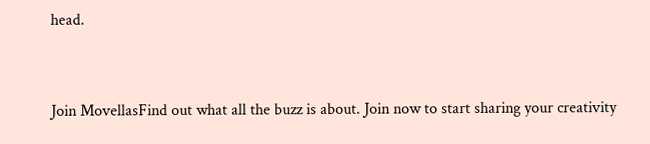head.



Join MovellasFind out what all the buzz is about. Join now to start sharing your creativity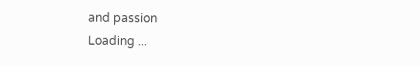and passion
Loading ...